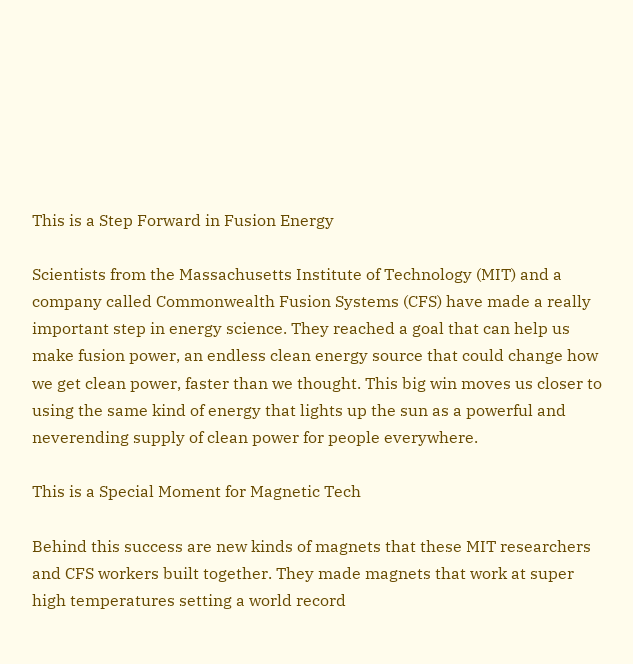This is a Step Forward in Fusion Energy

Scientists from the Massachusetts Institute of Technology (MIT) and a company called Commonwealth Fusion Systems (CFS) have made a really important step in energy science. They reached a goal that can help us make fusion power, an endless clean energy source that could change how we get clean power, faster than we thought. This big win moves us closer to using the same kind of energy that lights up the sun as a powerful and neverending supply of clean power for people everywhere.

This is a Special Moment for Magnetic Tech

Behind this success are new kinds of magnets that these MIT researchers and CFS workers built together. They made magnets that work at super high temperatures setting a world record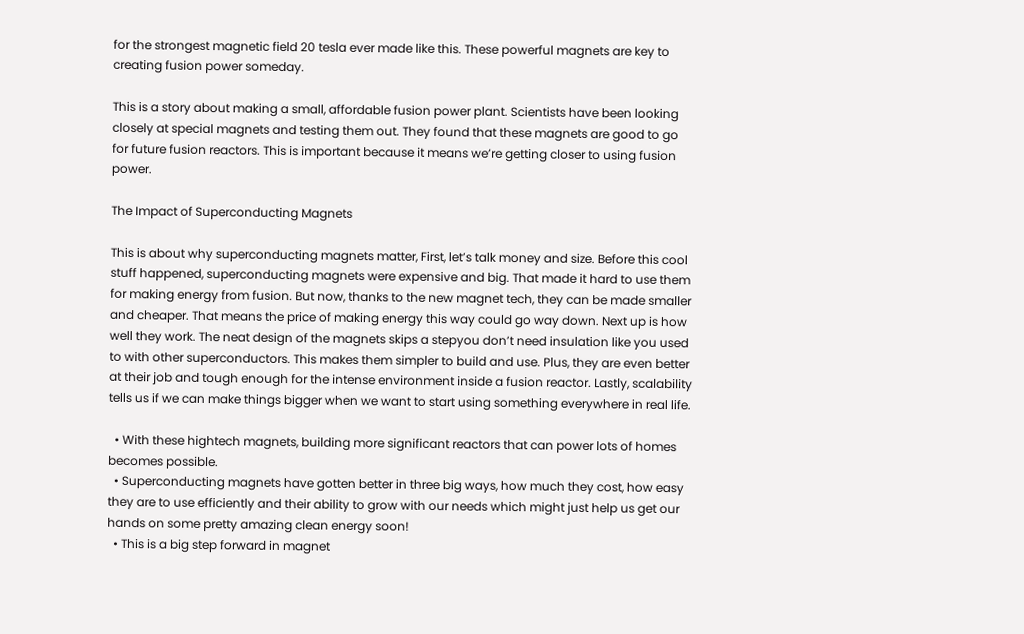for the strongest magnetic field 20 tesla ever made like this. These powerful magnets are key to creating fusion power someday.

This is a story about making a small, affordable fusion power plant. Scientists have been looking closely at special magnets and testing them out. They found that these magnets are good to go for future fusion reactors. This is important because it means we’re getting closer to using fusion power.

The Impact of Superconducting Magnets

This is about why superconducting magnets matter, First, let’s talk money and size. Before this cool stuff happened, superconducting magnets were expensive and big. That made it hard to use them for making energy from fusion. But now, thanks to the new magnet tech, they can be made smaller and cheaper. That means the price of making energy this way could go way down. Next up is how well they work. The neat design of the magnets skips a stepyou don’t need insulation like you used to with other superconductors. This makes them simpler to build and use. Plus, they are even better at their job and tough enough for the intense environment inside a fusion reactor. Lastly, scalability tells us if we can make things bigger when we want to start using something everywhere in real life.

  • With these hightech magnets, building more significant reactors that can power lots of homes becomes possible.
  • Superconducting magnets have gotten better in three big ways, how much they cost, how easy they are to use efficiently and their ability to grow with our needs which might just help us get our hands on some pretty amazing clean energy soon!
  • This is a big step forward in magnet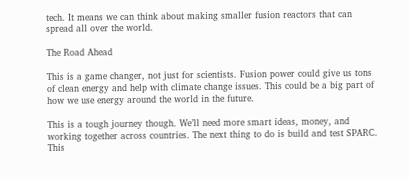tech. It means we can think about making smaller fusion reactors that can spread all over the world.

The Road Ahead

This is a game changer, not just for scientists. Fusion power could give us tons of clean energy and help with climate change issues. This could be a big part of how we use energy around the world in the future.

This is a tough journey though. We’ll need more smart ideas, money, and working together across countries. The next thing to do is build and test SPARC. This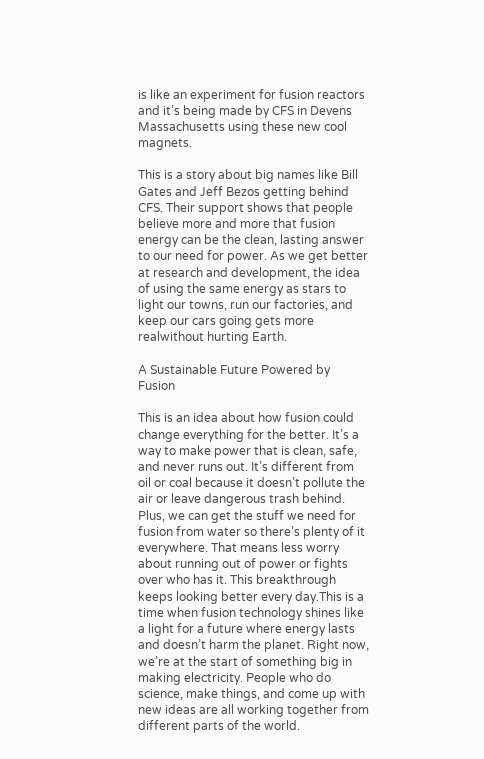is like an experiment for fusion reactors and it’s being made by CFS in Devens Massachusetts using these new cool magnets.

This is a story about big names like Bill Gates and Jeff Bezos getting behind CFS. Their support shows that people believe more and more that fusion energy can be the clean, lasting answer to our need for power. As we get better at research and development, the idea of using the same energy as stars to light our towns, run our factories, and keep our cars going gets more realwithout hurting Earth.

A Sustainable Future Powered by Fusion

This is an idea about how fusion could change everything for the better. It’s a way to make power that is clean, safe, and never runs out. It’s different from oil or coal because it doesn’t pollute the air or leave dangerous trash behind. Plus, we can get the stuff we need for fusion from water so there’s plenty of it everywhere. That means less worry about running out of power or fights over who has it. This breakthrough keeps looking better every day.This is a time when fusion technology shines like a light for a future where energy lasts and doesn’t harm the planet. Right now, we’re at the start of something big in making electricity. People who do science, make things, and come up with new ideas are all working together from different parts of the world.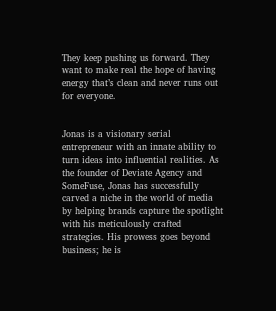They keep pushing us forward. They want to make real the hope of having energy that’s clean and never runs out for everyone.


Jonas is a visionary serial entrepreneur with an innate ability to turn ideas into influential realities. As the founder of Deviate Agency and SomeFuse, Jonas has successfully carved a niche in the world of media by helping brands capture the spotlight with his meticulously crafted strategies. His prowess goes beyond business; he is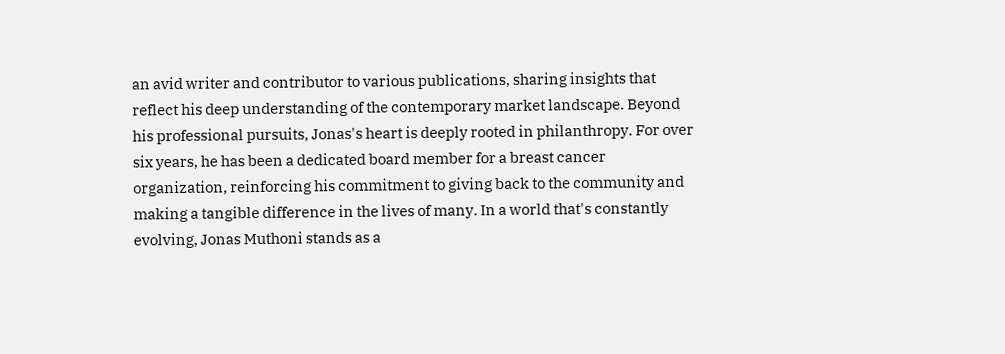an avid writer and contributor to various publications, sharing insights that reflect his deep understanding of the contemporary market landscape. Beyond his professional pursuits, Jonas's heart is deeply rooted in philanthropy. For over six years, he has been a dedicated board member for a breast cancer organization, reinforcing his commitment to giving back to the community and making a tangible difference in the lives of many. In a world that's constantly evolving, Jonas Muthoni stands as a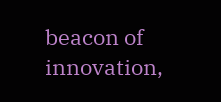beacon of innovation,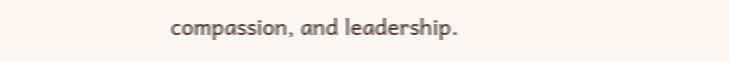compassion, and leadership.